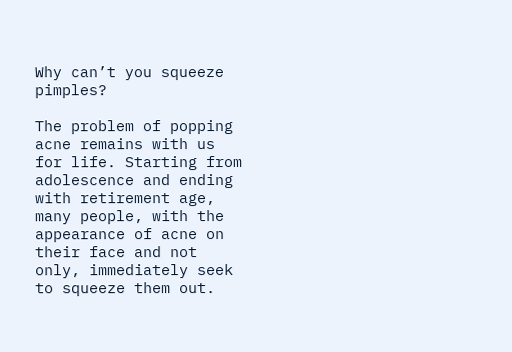Why can’t you squeeze pimples?

The problem of popping acne remains with us for life. Starting from adolescence and ending with retirement age, many people, with the appearance of acne on their face and not only, immediately seek to squeeze them out.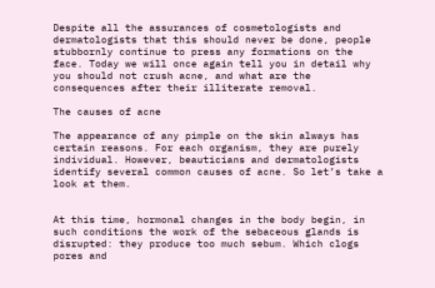Despite all the assurances of cosmetologists and dermatologists that this should never be done, people stubbornly continue to press any formations on the face. Today we will once again tell you in detail why you should not crush acne, and what are the consequences after their illiterate removal.

The causes of acne

The appearance of any pimple on the skin always has certain reasons. For each organism, they are purely individual. However, beauticians and dermatologists identify several common causes of acne. So let’s take a look at them.


At this time, hormonal changes in the body begin, in such conditions the work of the sebaceous glands is disrupted: they produce too much sebum. Which clogs pores and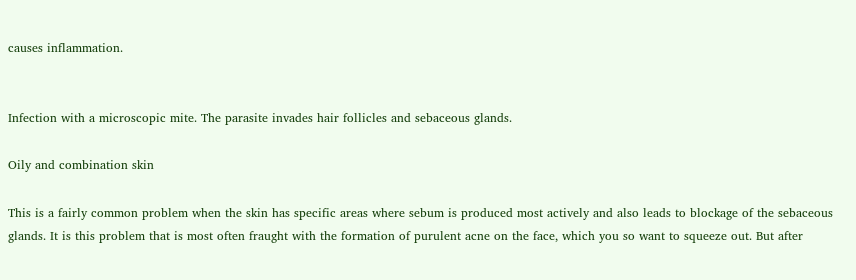causes inflammation.


Infection with a microscopic mite. The parasite invades hair follicles and sebaceous glands.

Oily and combination skin

This is a fairly common problem when the skin has specific areas where sebum is produced most actively and also leads to blockage of the sebaceous glands. It is this problem that is most often fraught with the formation of purulent acne on the face, which you so want to squeeze out. But after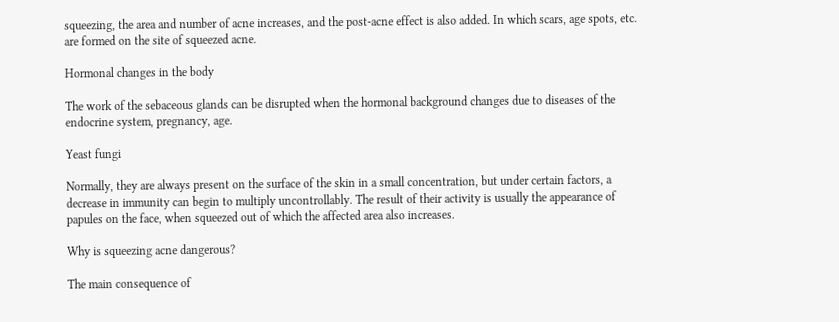squeezing, the area and number of acne increases, and the post-acne effect is also added. In which scars, age spots, etc. are formed on the site of squeezed acne.

Hormonal changes in the body

The work of the sebaceous glands can be disrupted when the hormonal background changes due to diseases of the endocrine system, pregnancy, age.

Yeast fungi

Normally, they are always present on the surface of the skin in a small concentration, but under certain factors, a decrease in immunity can begin to multiply uncontrollably. The result of their activity is usually the appearance of papules on the face, when squeezed out of which the affected area also increases.

Why is squeezing acne dangerous?

The main consequence of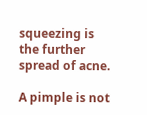squeezing is the further spread of acne.

A pimple is not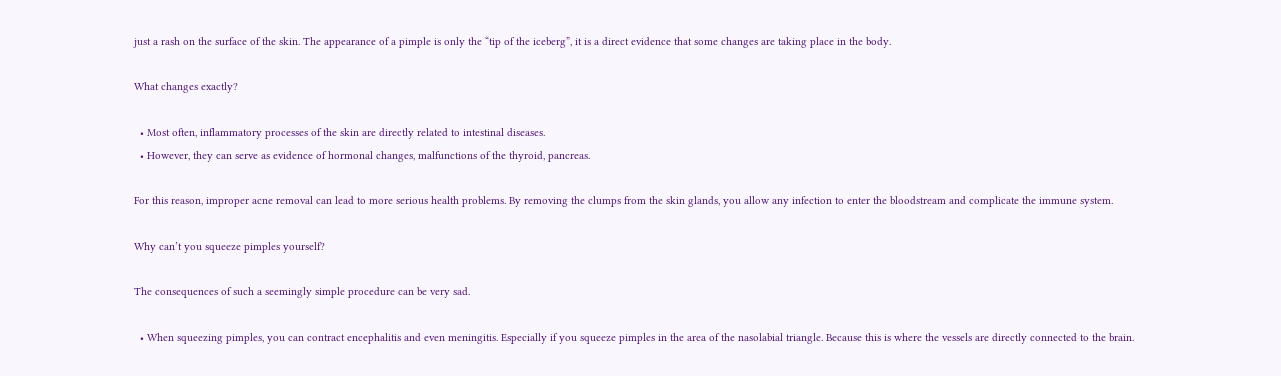just a rash on the surface of the skin. The appearance of a pimple is only the “tip of the iceberg”, it is a direct evidence that some changes are taking place in the body.

What changes exactly?

  • Most often, inflammatory processes of the skin are directly related to intestinal diseases.
  • However, they can serve as evidence of hormonal changes, malfunctions of the thyroid, pancreas.

For this reason, improper acne removal can lead to more serious health problems. By removing the clumps from the skin glands, you allow any infection to enter the bloodstream and complicate the immune system.

Why can’t you squeeze pimples yourself?

The consequences of such a seemingly simple procedure can be very sad.

  • When squeezing pimples, you can contract encephalitis and even meningitis. Especially if you squeeze pimples in the area of the nasolabial triangle. Because this is where the vessels are directly connected to the brain.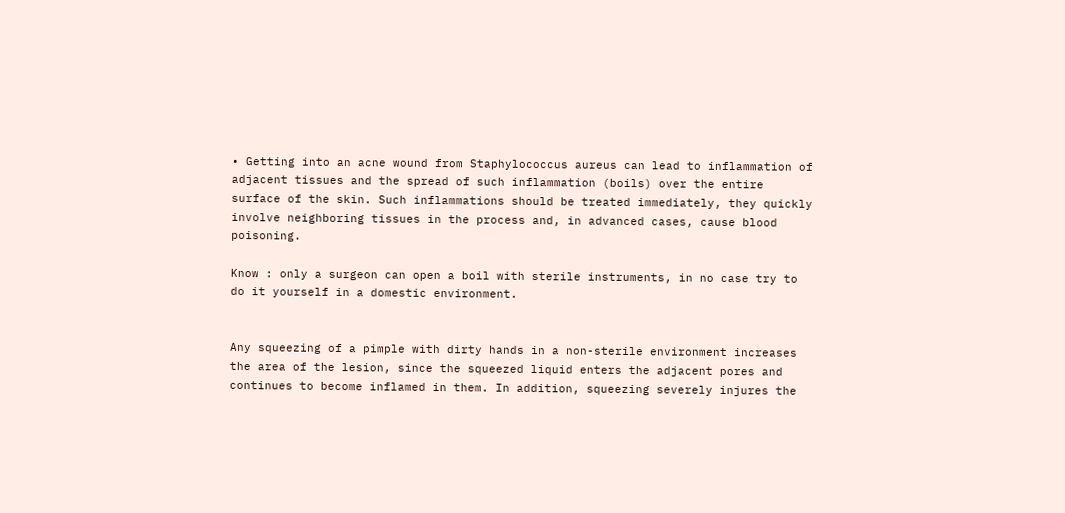• Getting into an acne wound from Staphylococcus aureus can lead to inflammation of adjacent tissues and the spread of such inflammation (boils) over the entire surface of the skin. Such inflammations should be treated immediately, they quickly involve neighboring tissues in the process and, in advanced cases, cause blood poisoning.

Know : only a surgeon can open a boil with sterile instruments, in no case try to do it yourself in a domestic environment.


Any squeezing of a pimple with dirty hands in a non-sterile environment increases the area of the lesion, since the squeezed liquid enters the adjacent pores and continues to become inflamed in them. In addition, squeezing severely injures the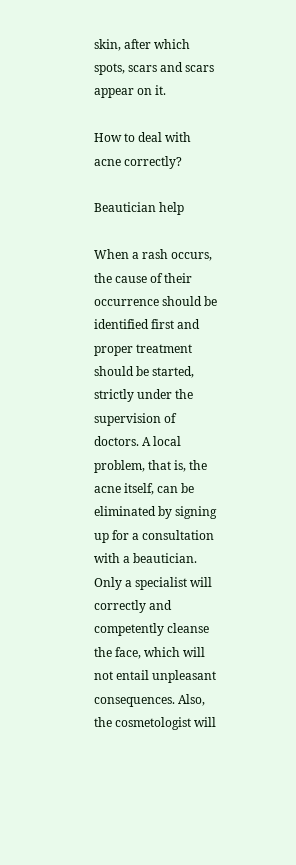skin, after which spots, scars and scars appear on it.

How to deal with acne correctly?

Beautician help

When a rash occurs, the cause of their occurrence should be identified first and proper treatment should be started, strictly under the supervision of doctors. A local problem, that is, the acne itself, can be eliminated by signing up for a consultation with a beautician. Only a specialist will correctly and competently cleanse the face, which will not entail unpleasant consequences. Also, the cosmetologist will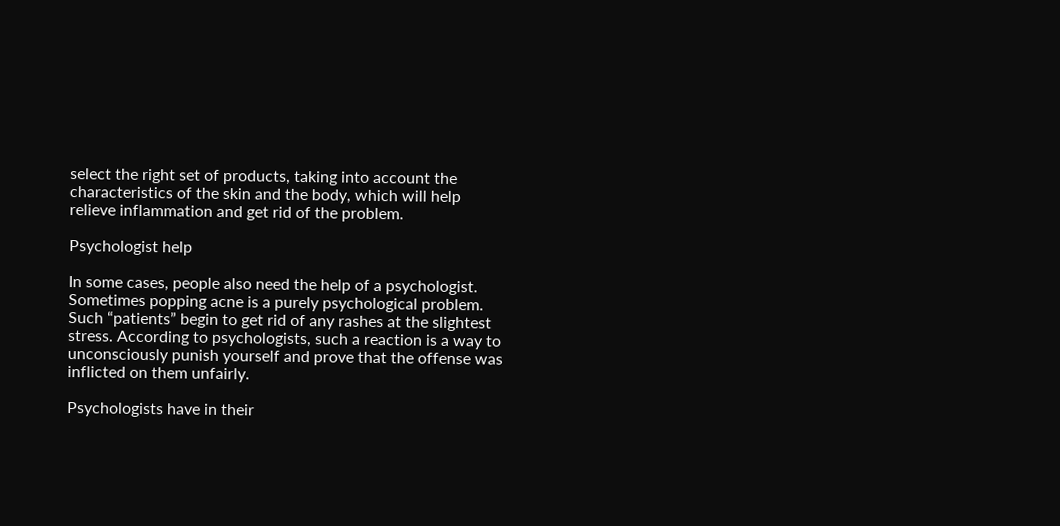select the right set of products, taking into account the characteristics of the skin and the body, which will help relieve inflammation and get rid of the problem.

Psychologist help

In some cases, people also need the help of a psychologist. Sometimes popping acne is a purely psychological problem. Such “patients” begin to get rid of any rashes at the slightest stress. According to psychologists, such a reaction is a way to unconsciously punish yourself and prove that the offense was inflicted on them unfairly.

Psychologists have in their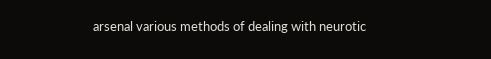arsenal various methods of dealing with neurotic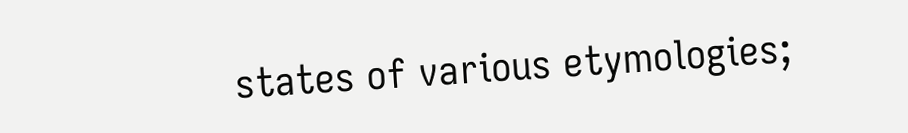states of various etymologies;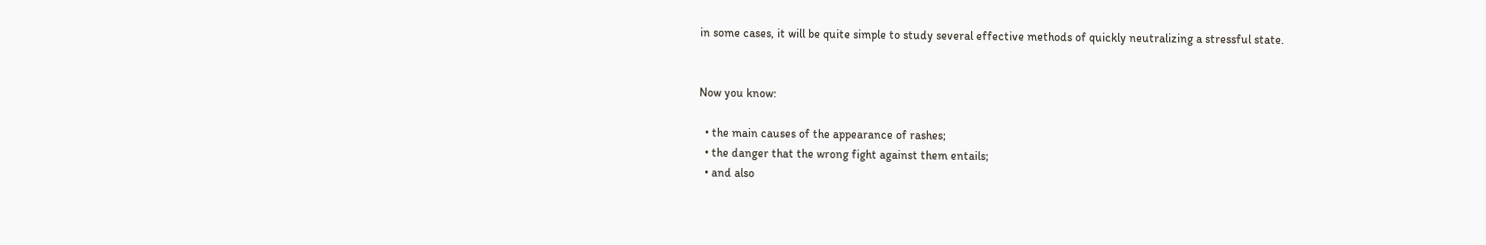in some cases, it will be quite simple to study several effective methods of quickly neutralizing a stressful state.


Now you know:

  • the main causes of the appearance of rashes;
  • the danger that the wrong fight against them entails;
  • and also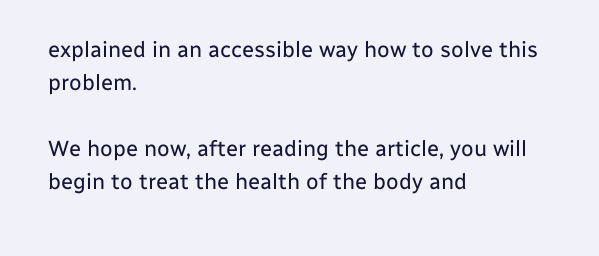explained in an accessible way how to solve this problem.

We hope now, after reading the article, you will begin to treat the health of the body and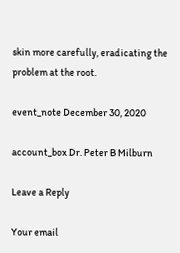skin more carefully, eradicating the problem at the root.

event_note December 30, 2020

account_box Dr. Peter B Milburn

Leave a Reply

Your email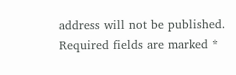address will not be published. Required fields are marked *